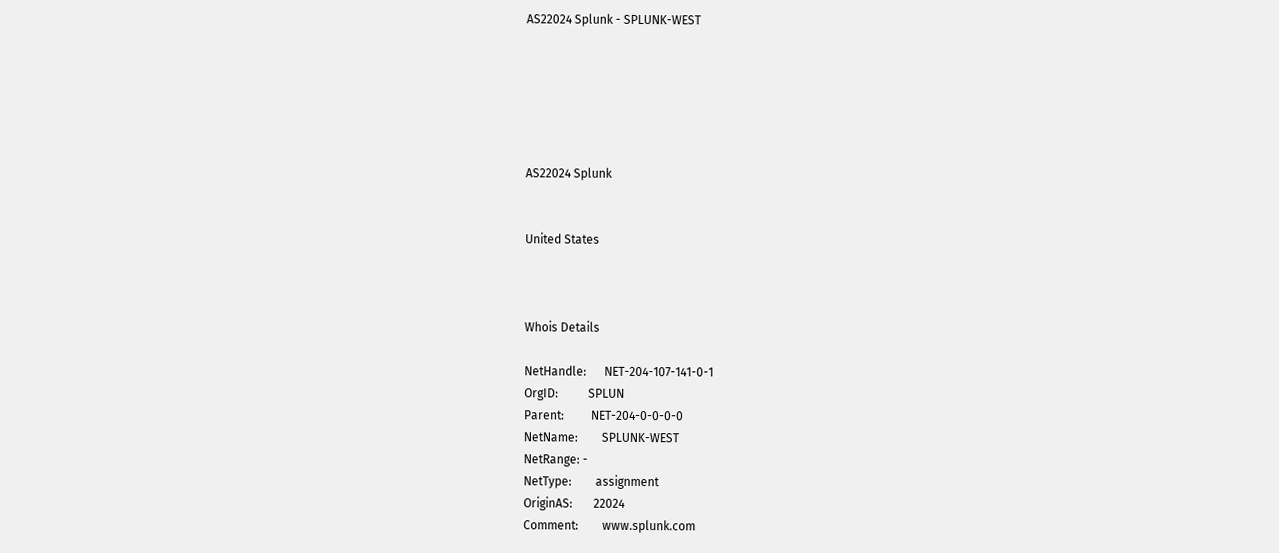AS22024 Splunk - SPLUNK-WEST






AS22024 Splunk


United States



Whois Details

NetHandle:      NET-204-107-141-0-1
OrgID:          SPLUN
Parent:         NET-204-0-0-0-0
NetName:        SPLUNK-WEST
NetRange: -
NetType:        assignment
OriginAS:       22024
Comment:        www.splunk.com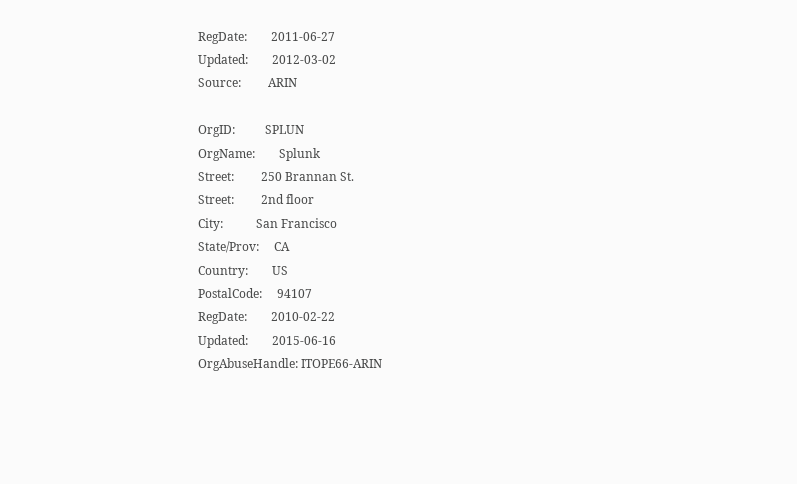RegDate:        2011-06-27
Updated:        2012-03-02
Source:         ARIN

OrgID:          SPLUN
OrgName:        Splunk
Street:         250 Brannan St.
Street:         2nd floor
City:           San Francisco
State/Prov:     CA
Country:        US
PostalCode:     94107
RegDate:        2010-02-22
Updated:        2015-06-16
OrgAbuseHandle: ITOPE66-ARIN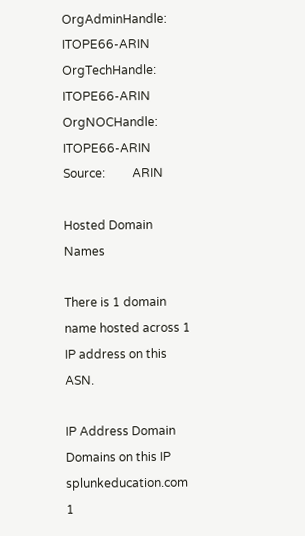OrgAdminHandle: ITOPE66-ARIN
OrgTechHandle:  ITOPE66-ARIN
OrgNOCHandle:   ITOPE66-ARIN
Source:         ARIN

Hosted Domain Names

There is 1 domain name hosted across 1 IP address on this ASN.

IP Address Domain Domains on this IP splunkeducation.com 1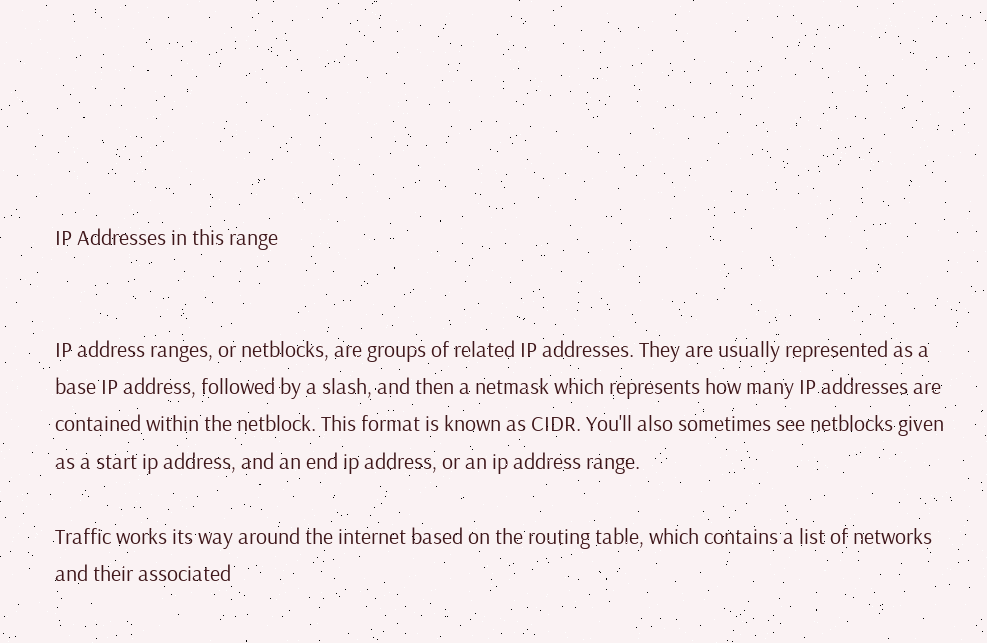IP Addresses in this range


IP address ranges, or netblocks, are groups of related IP addresses. They are usually represented as a base IP address, followed by a slash, and then a netmask which represents how many IP addresses are contained within the netblock. This format is known as CIDR. You'll also sometimes see netblocks given as a start ip address, and an end ip address, or an ip address range.

Traffic works its way around the internet based on the routing table, which contains a list of networks and their associated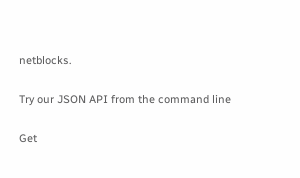netblocks.

Try our JSON API from the command line

Get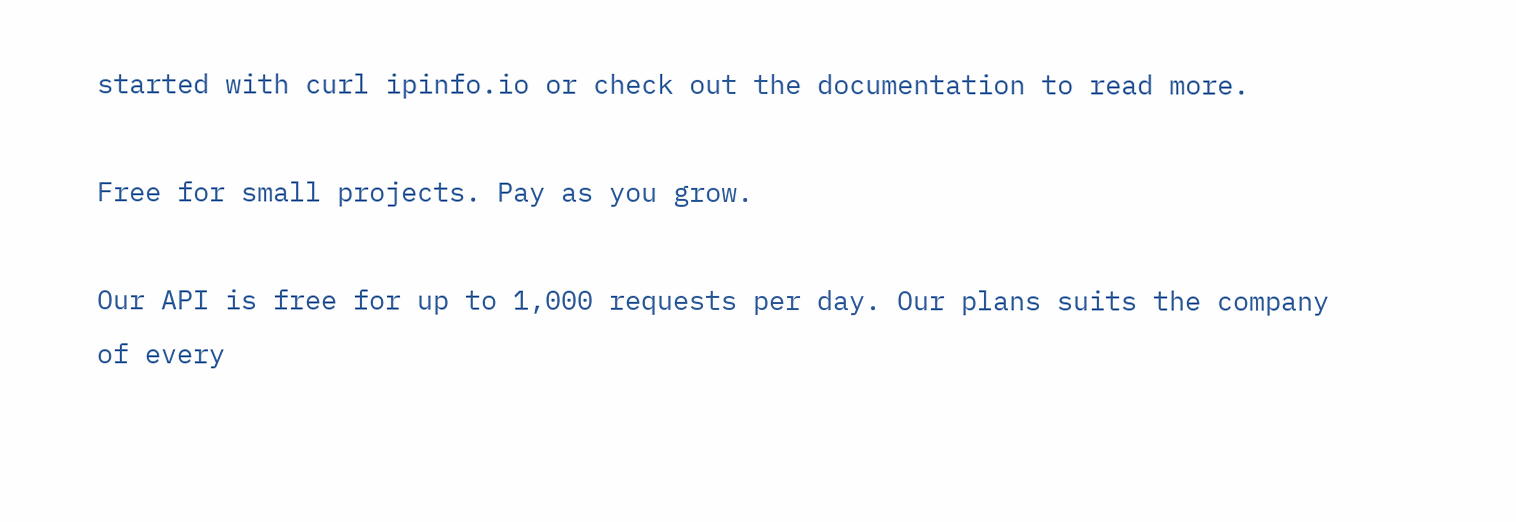started with curl ipinfo.io or check out the documentation to read more.

Free for small projects. Pay as you grow.

Our API is free for up to 1,000 requests per day. Our plans suits the company of every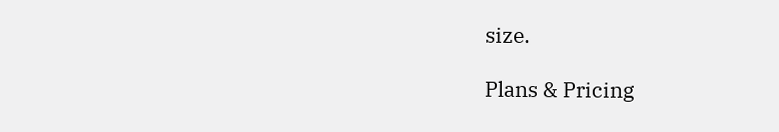size.

Plans & Pricing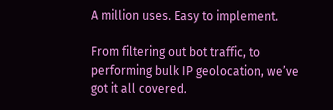A million uses. Easy to implement.

From filtering out bot traffic, to performing bulk IP geolocation, we’ve got it all covered.